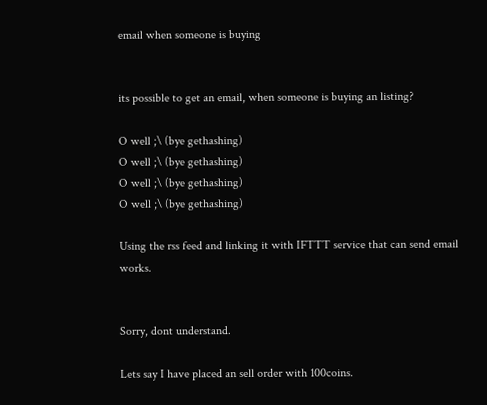email when someone is buying


its possible to get an email, when someone is buying an listing?

O well ;\ (bye gethashing)
O well ;\ (bye gethashing)
O well ;\ (bye gethashing)
O well ;\ (bye gethashing)

Using the rss feed and linking it with IFTTT service that can send email works.


Sorry, dont understand.

Lets say I have placed an sell order with 100coins.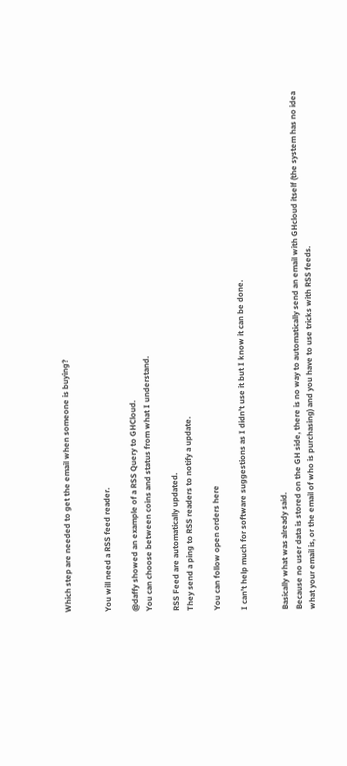Which step are needed to get the email when someone is buying?


You will need a RSS feed reader.

@daffy showed an example of a RSS Query to GHCloud.
You can choose between coins and status from what I understand.

RSS Feed are automatically updated.
They send a ping to RSS readers to notify a update.

You can follow open orders here

I can’t help much for software suggestions as I didn’t use it but I know it can be done.


Basically what was already said.
Because no user data is stored on the GH side, there is no way to automatically send an email with GHcloud itself (the system has no idea what your email is, or the email of who is purchasing) and you have to use tricks with RSS feeds.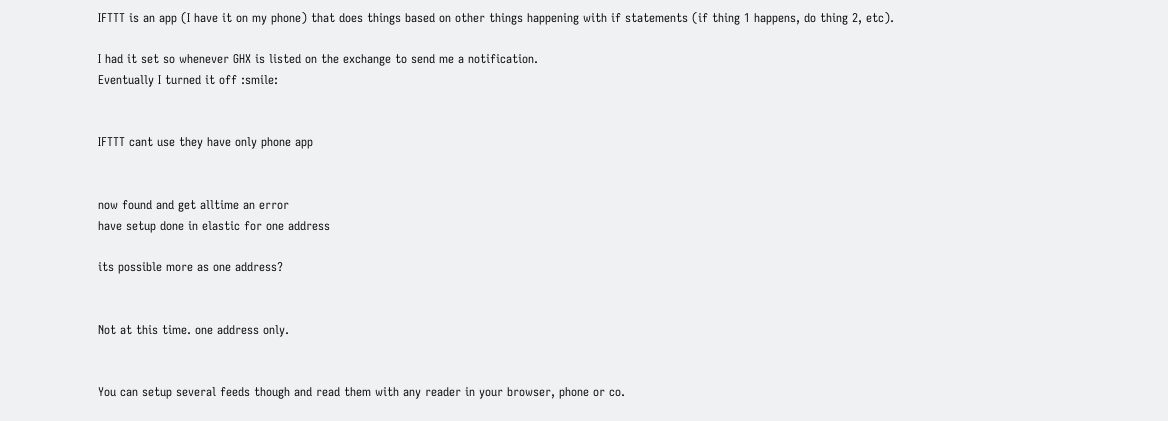IFTTT is an app (I have it on my phone) that does things based on other things happening with if statements (if thing 1 happens, do thing 2, etc).

I had it set so whenever GHX is listed on the exchange to send me a notification.
Eventually I turned it off :smile:


IFTTT cant use they have only phone app


now found and get alltime an error
have setup done in elastic for one address

its possible more as one address?


Not at this time. one address only.


You can setup several feeds though and read them with any reader in your browser, phone or co.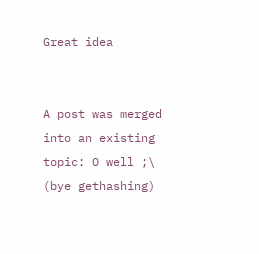Great idea


A post was merged into an existing topic: O well ;\ (bye gethashing)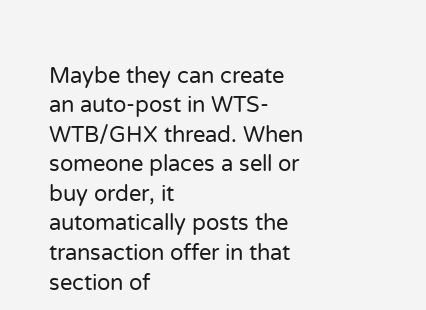Maybe they can create an auto-post in WTS-WTB/GHX thread. When someone places a sell or buy order, it automatically posts the transaction offer in that section of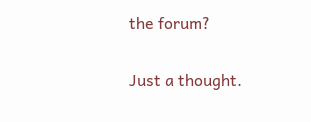the forum?

Just a thought.